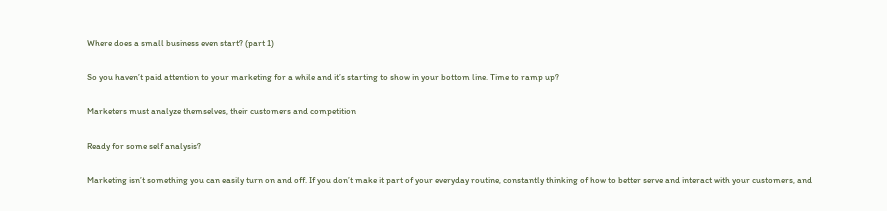Where does a small business even start? (part 1)

So you haven’t paid attention to your marketing for a while and it’s starting to show in your bottom line. Time to ramp up?

Marketers must analyze themselves, their customers and competition

Ready for some self analysis?

Marketing isn’t something you can easily turn on and off. If you don’t make it part of your everyday routine, constantly thinking of how to better serve and interact with your customers, and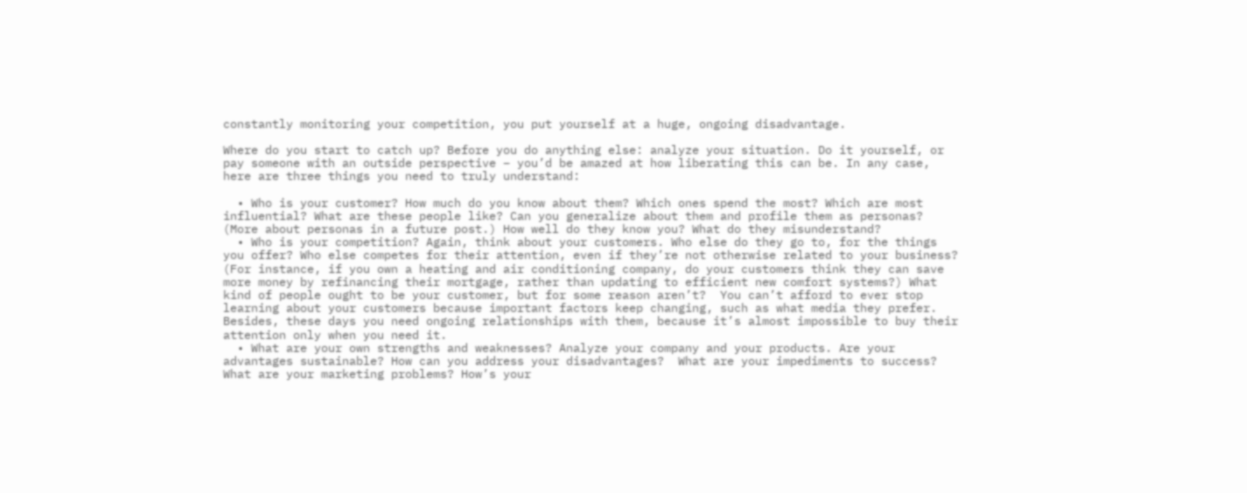constantly monitoring your competition, you put yourself at a huge, ongoing disadvantage.

Where do you start to catch up? Before you do anything else: analyze your situation. Do it yourself, or pay someone with an outside perspective – you’d be amazed at how liberating this can be. In any case, here are three things you need to truly understand:

  • Who is your customer? How much do you know about them? Which ones spend the most? Which are most influential? What are these people like? Can you generalize about them and profile them as personas? (More about personas in a future post.) How well do they know you? What do they misunderstand?
  • Who is your competition? Again, think about your customers. Who else do they go to, for the things you offer? Who else competes for their attention, even if they’re not otherwise related to your business? (For instance, if you own a heating and air conditioning company, do your customers think they can save more money by refinancing their mortgage, rather than updating to efficient new comfort systems?) What kind of people ought to be your customer, but for some reason aren’t?  You can’t afford to ever stop learning about your customers because important factors keep changing, such as what media they prefer. Besides, these days you need ongoing relationships with them, because it’s almost impossible to buy their attention only when you need it.
  • What are your own strengths and weaknesses? Analyze your company and your products. Are your advantages sustainable? How can you address your disadvantages?  What are your impediments to success? What are your marketing problems? How’s your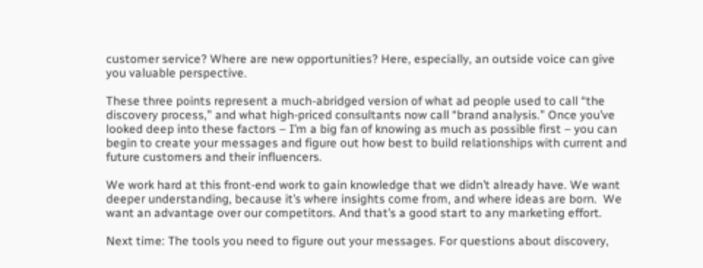customer service? Where are new opportunities? Here, especially, an outside voice can give you valuable perspective.

These three points represent a much-abridged version of what ad people used to call “the discovery process,” and what high-priced consultants now call “brand analysis.” Once you’ve looked deep into these factors – I’m a big fan of knowing as much as possible first – you can begin to create your messages and figure out how best to build relationships with current and future customers and their influencers.

We work hard at this front-end work to gain knowledge that we didn’t already have. We want deeper understanding, because it’s where insights come from, and where ideas are born.  We want an advantage over our competitors. And that’s a good start to any marketing effort.

Next time: The tools you need to figure out your messages. For questions about discovery,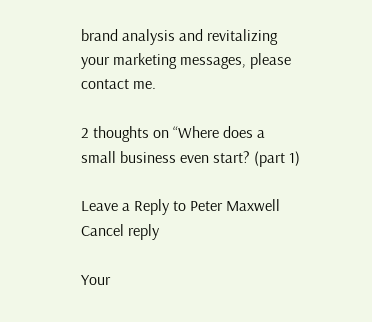brand analysis and revitalizing your marketing messages, please contact me.

2 thoughts on “Where does a small business even start? (part 1)

Leave a Reply to Peter Maxwell Cancel reply

Your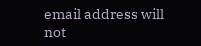email address will not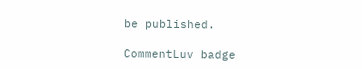be published.

CommentLuv badge